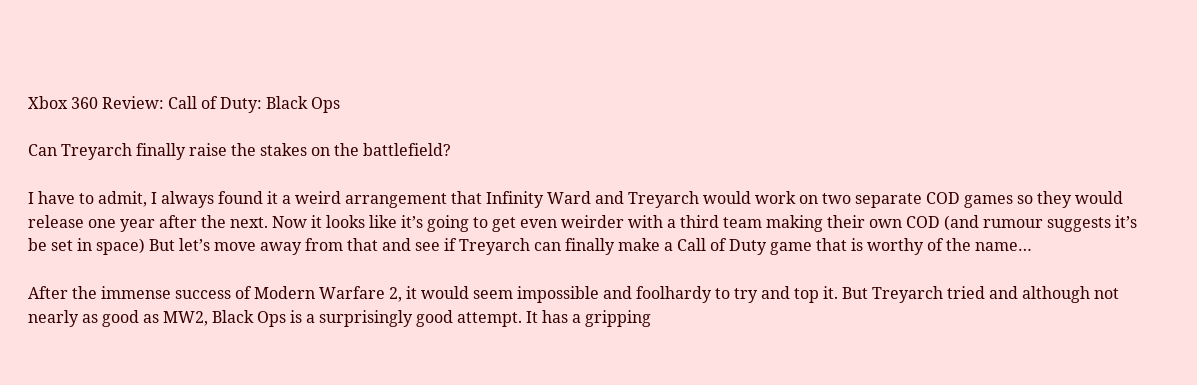Xbox 360 Review: Call of Duty: Black Ops

Can Treyarch finally raise the stakes on the battlefield?

I have to admit, I always found it a weird arrangement that Infinity Ward and Treyarch would work on two separate COD games so they would release one year after the next. Now it looks like it’s going to get even weirder with a third team making their own COD (and rumour suggests it’s be set in space) But let’s move away from that and see if Treyarch can finally make a Call of Duty game that is worthy of the name…

After the immense success of Modern Warfare 2, it would seem impossible and foolhardy to try and top it. But Treyarch tried and although not nearly as good as MW2, Black Ops is a surprisingly good attempt. It has a gripping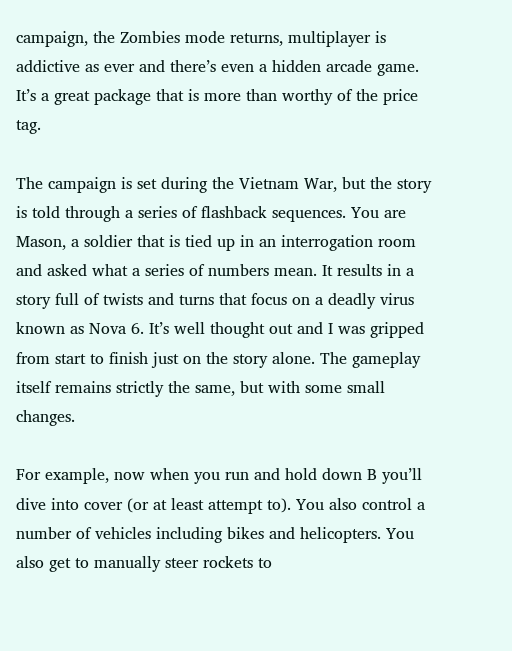campaign, the Zombies mode returns, multiplayer is addictive as ever and there’s even a hidden arcade game. It’s a great package that is more than worthy of the price tag.

The campaign is set during the Vietnam War, but the story is told through a series of flashback sequences. You are Mason, a soldier that is tied up in an interrogation room and asked what a series of numbers mean. It results in a story full of twists and turns that focus on a deadly virus known as Nova 6. It’s well thought out and I was gripped from start to finish just on the story alone. The gameplay itself remains strictly the same, but with some small changes.

For example, now when you run and hold down B you’ll dive into cover (or at least attempt to). You also control a number of vehicles including bikes and helicopters. You also get to manually steer rockets to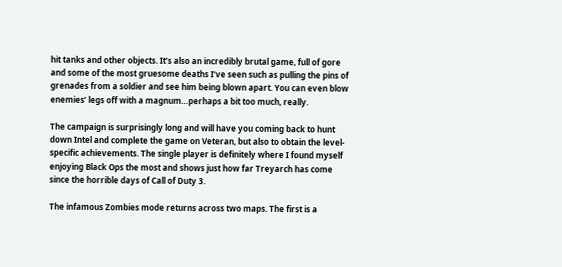hit tanks and other objects. It’s also an incredibly brutal game, full of gore and some of the most gruesome deaths I’ve seen such as pulling the pins of grenades from a soldier and see him being blown apart. You can even blow enemies’ legs off with a magnum…perhaps a bit too much, really.

The campaign is surprisingly long and will have you coming back to hunt down Intel and complete the game on Veteran, but also to obtain the level-specific achievements. The single player is definitely where I found myself enjoying Black Ops the most and shows just how far Treyarch has come since the horrible days of Call of Duty 3.

The infamous Zombies mode returns across two maps. The first is a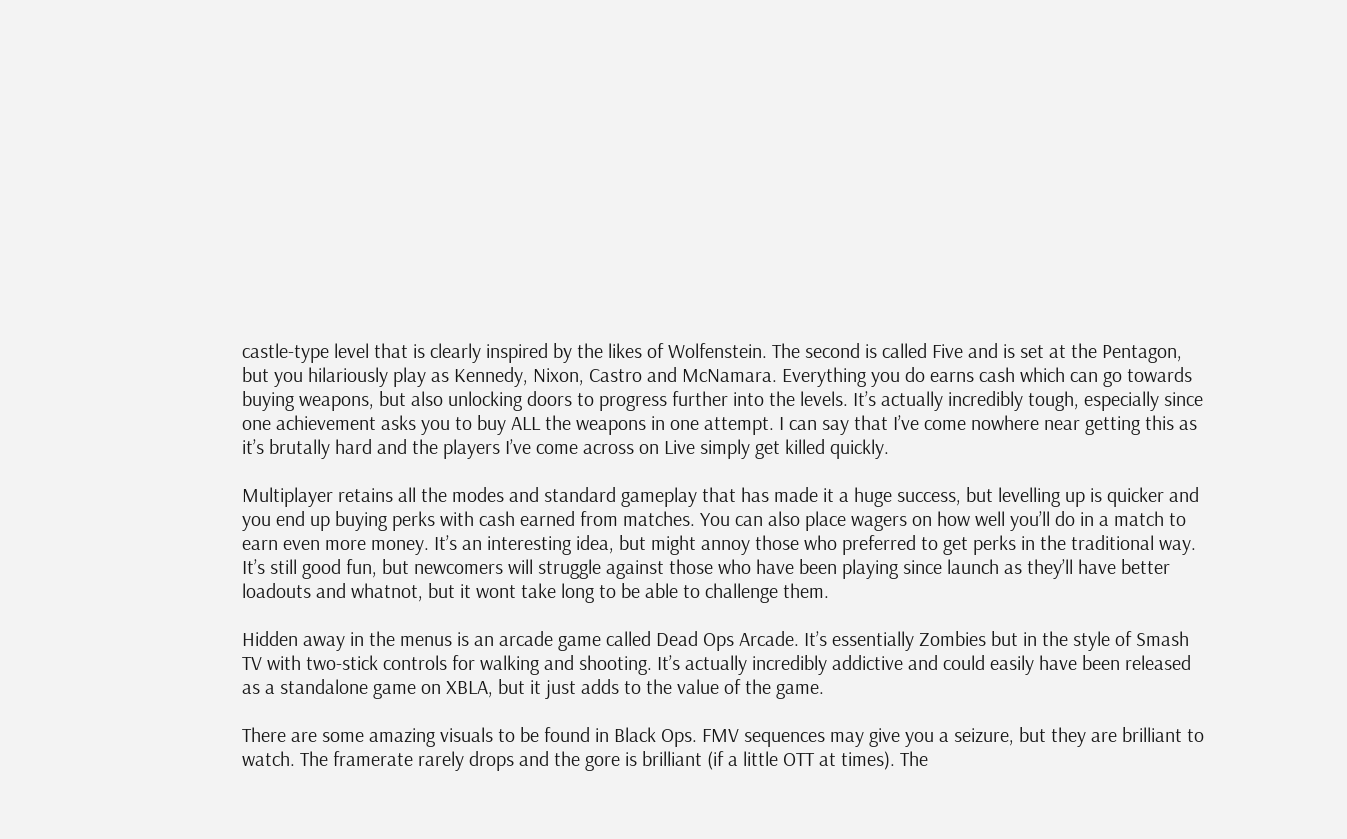castle-type level that is clearly inspired by the likes of Wolfenstein. The second is called Five and is set at the Pentagon, but you hilariously play as Kennedy, Nixon, Castro and McNamara. Everything you do earns cash which can go towards buying weapons, but also unlocking doors to progress further into the levels. It’s actually incredibly tough, especially since one achievement asks you to buy ALL the weapons in one attempt. I can say that I’ve come nowhere near getting this as it’s brutally hard and the players I’ve come across on Live simply get killed quickly.

Multiplayer retains all the modes and standard gameplay that has made it a huge success, but levelling up is quicker and you end up buying perks with cash earned from matches. You can also place wagers on how well you’ll do in a match to earn even more money. It’s an interesting idea, but might annoy those who preferred to get perks in the traditional way. It’s still good fun, but newcomers will struggle against those who have been playing since launch as they’ll have better loadouts and whatnot, but it wont take long to be able to challenge them.

Hidden away in the menus is an arcade game called Dead Ops Arcade. It’s essentially Zombies but in the style of Smash TV with two-stick controls for walking and shooting. It’s actually incredibly addictive and could easily have been released as a standalone game on XBLA, but it just adds to the value of the game.

There are some amazing visuals to be found in Black Ops. FMV sequences may give you a seizure, but they are brilliant to watch. The framerate rarely drops and the gore is brilliant (if a little OTT at times). The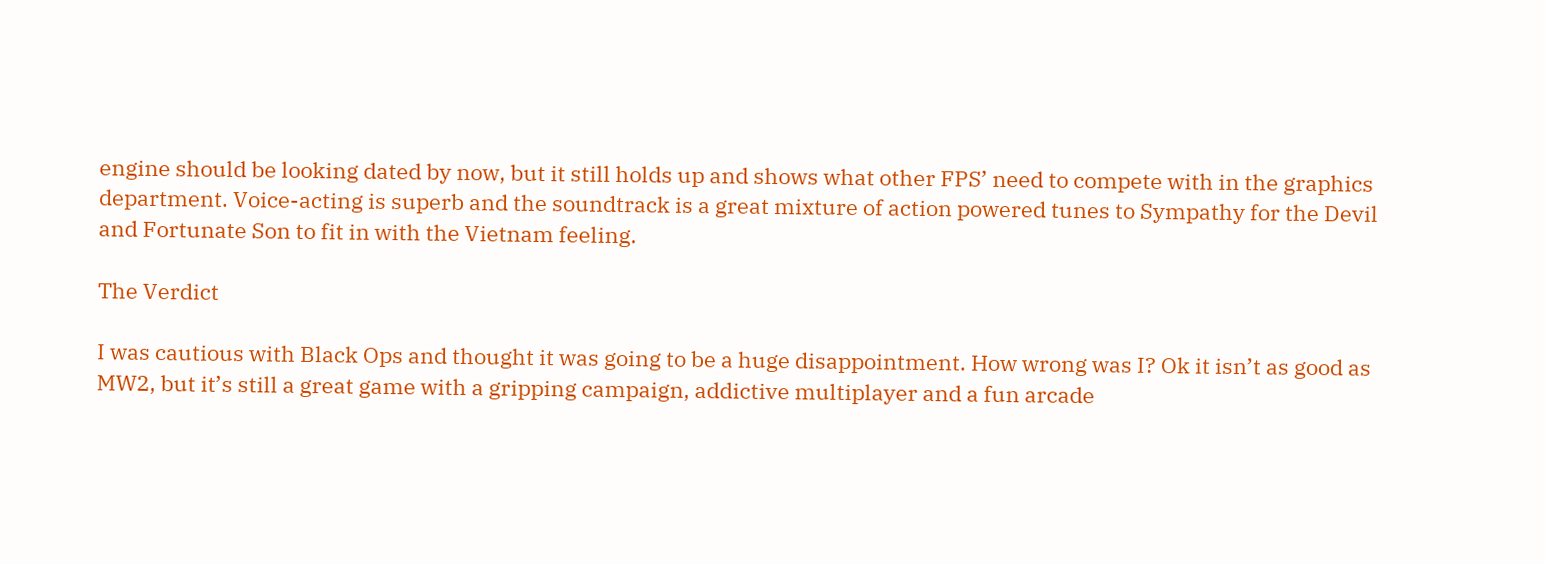engine should be looking dated by now, but it still holds up and shows what other FPS’ need to compete with in the graphics department. Voice-acting is superb and the soundtrack is a great mixture of action powered tunes to Sympathy for the Devil and Fortunate Son to fit in with the Vietnam feeling.

The Verdict

I was cautious with Black Ops and thought it was going to be a huge disappointment. How wrong was I? Ok it isn’t as good as MW2, but it’s still a great game with a gripping campaign, addictive multiplayer and a fun arcade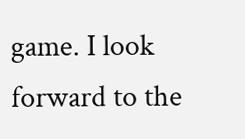game. I look forward to the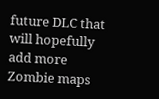future DLC that will hopefully add more Zombie maps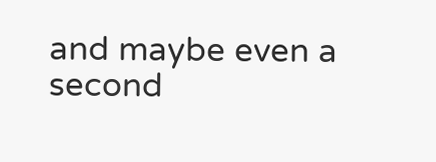and maybe even a second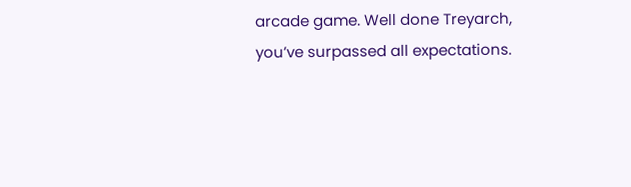arcade game. Well done Treyarch, you’ve surpassed all expectations.